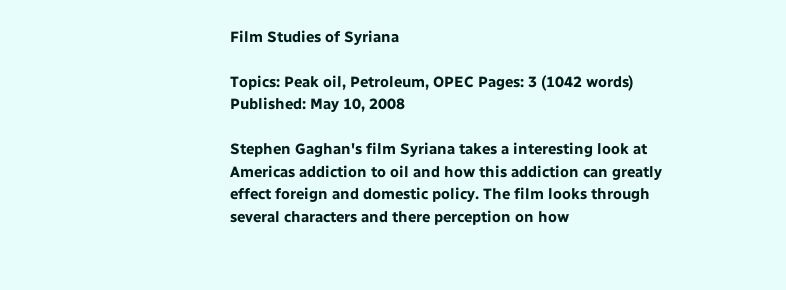Film Studies of Syriana

Topics: Peak oil, Petroleum, OPEC Pages: 3 (1042 words) Published: May 10, 2008

Stephen Gaghan's film Syriana takes a interesting look at Americas addiction to oil and how this addiction can greatly effect foreign and domestic policy. The film looks through several characters and there perception on how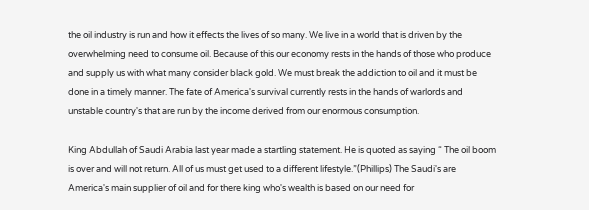the oil industry is run and how it effects the lives of so many. We live in a world that is driven by the overwhelming need to consume oil. Because of this our economy rests in the hands of those who produce and supply us with what many consider black gold. We must break the addiction to oil and it must be done in a timely manner. The fate of America's survival currently rests in the hands of warlords and unstable country's that are run by the income derived from our enormous consumption.

King Abdullah of Saudi Arabia last year made a startling statement. He is quoted as saying “ The oil boom is over and will not return. All of us must get used to a different lifestyle.”(Phillips) The Saudi's are America's main supplier of oil and for there king who's wealth is based on our need for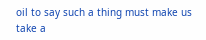oil to say such a thing must make us take a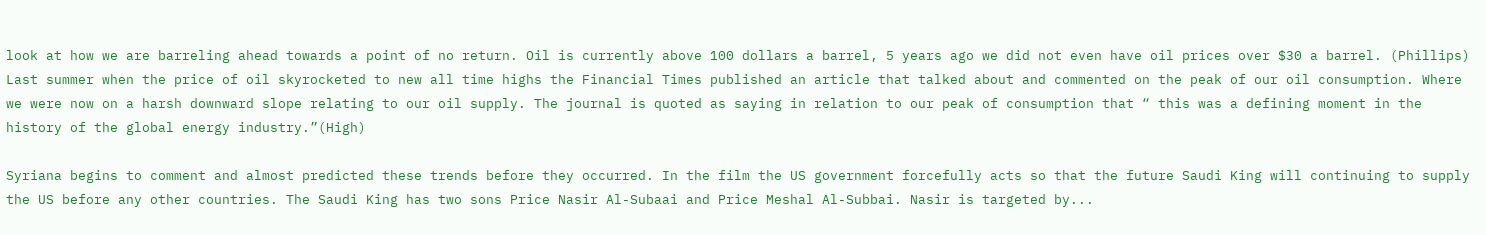look at how we are barreling ahead towards a point of no return. Oil is currently above 100 dollars a barrel, 5 years ago we did not even have oil prices over $30 a barrel. (Phillips) Last summer when the price of oil skyrocketed to new all time highs the Financial Times published an article that talked about and commented on the peak of our oil consumption. Where we were now on a harsh downward slope relating to our oil supply. The journal is quoted as saying in relation to our peak of consumption that “ this was a defining moment in the history of the global energy industry.”(High)

Syriana begins to comment and almost predicted these trends before they occurred. In the film the US government forcefully acts so that the future Saudi King will continuing to supply the US before any other countries. The Saudi King has two sons Price Nasir Al-Subaai and Price Meshal Al-Subbai. Nasir is targeted by...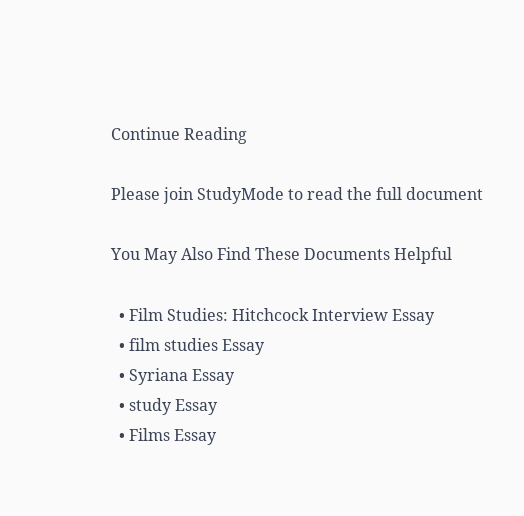Continue Reading

Please join StudyMode to read the full document

You May Also Find These Documents Helpful

  • Film Studies: Hitchcock Interview Essay
  • film studies Essay
  • Syriana Essay
  • study Essay
  • Films Essay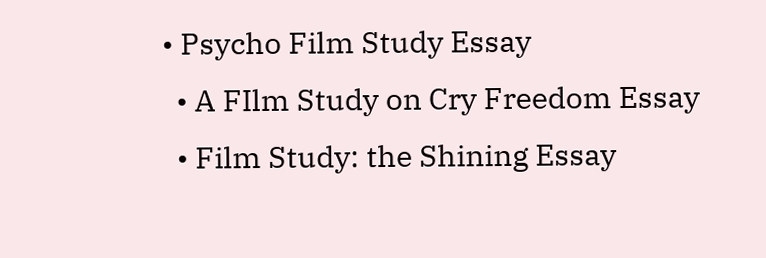• Psycho Film Study Essay
  • A FIlm Study on Cry Freedom Essay
  • Film Study: the Shining Essay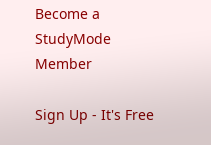Become a StudyMode Member

Sign Up - It's Free